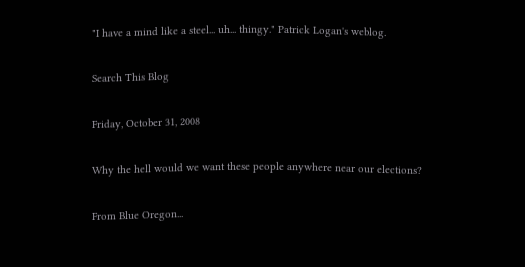"I have a mind like a steel... uh... thingy." Patrick Logan's weblog.

Search This Blog

Friday, October 31, 2008

Why the hell would we want these people anywhere near our elections?

From Blue Oregon...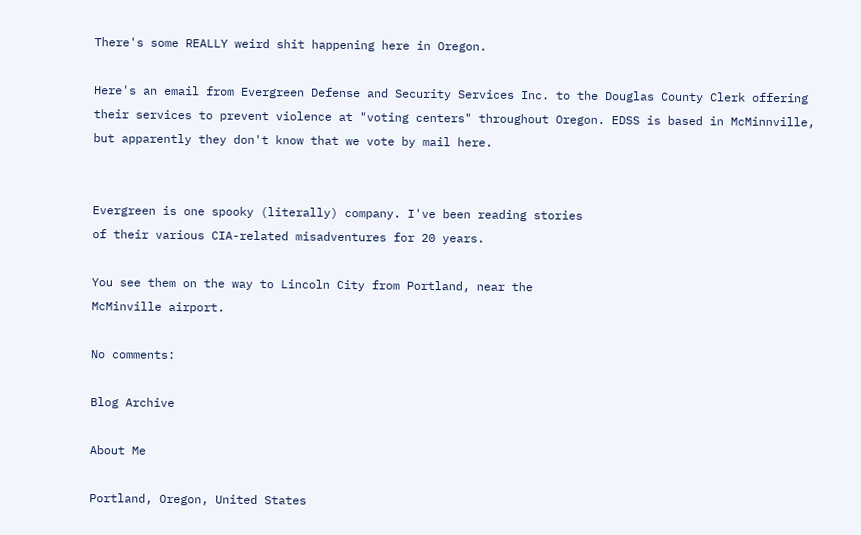There's some REALLY weird shit happening here in Oregon.

Here's an email from Evergreen Defense and Security Services Inc. to the Douglas County Clerk offering their services to prevent violence at "voting centers" throughout Oregon. EDSS is based in McMinnville, but apparently they don't know that we vote by mail here.


Evergreen is one spooky (literally) company. I've been reading stories
of their various CIA-related misadventures for 20 years.

You see them on the way to Lincoln City from Portland, near the
McMinville airport.

No comments:

Blog Archive

About Me

Portland, Oregon, United States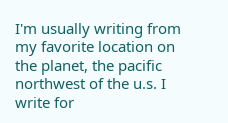I'm usually writing from my favorite location on the planet, the pacific northwest of the u.s. I write for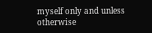myself only and unless otherwise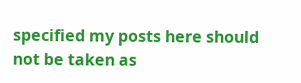specified my posts here should not be taken as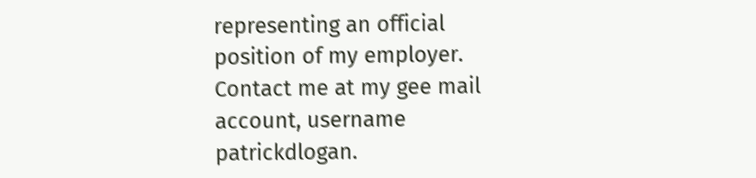representing an official position of my employer. Contact me at my gee mail account, username patrickdlogan.